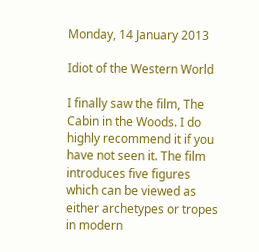Monday, 14 January 2013

Idiot of the Western World

I finally saw the film, The Cabin in the Woods. I do highly recommend it if you have not seen it. The film introduces five figures which can be viewed as either archetypes or tropes in modern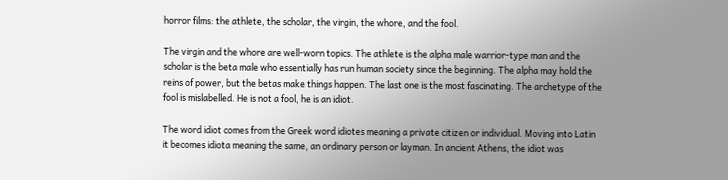horror films: the athlete, the scholar, the virgin, the whore, and the fool.

The virgin and the whore are well-worn topics. The athlete is the alpha male warrior-type man and the scholar is the beta male who essentially has run human society since the beginning. The alpha may hold the reins of power, but the betas make things happen. The last one is the most fascinating. The archetype of the fool is mislabelled. He is not a fool, he is an idiot.

The word idiot comes from the Greek word idiotes meaning a private citizen or individual. Moving into Latin it becomes idiota meaning the same, an ordinary person or layman. In ancient Athens, the idiot was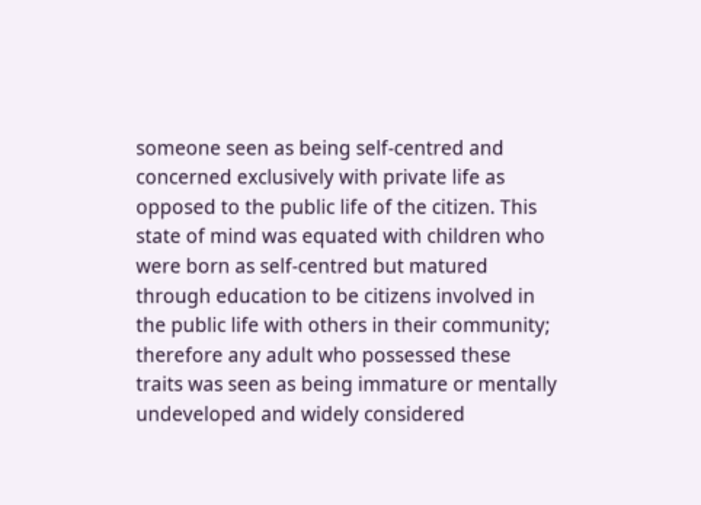someone seen as being self-centred and concerned exclusively with private life as opposed to the public life of the citizen. This state of mind was equated with children who were born as self-centred but matured through education to be citizens involved in the public life with others in their community; therefore any adult who possessed these traits was seen as being immature or mentally undeveloped and widely considered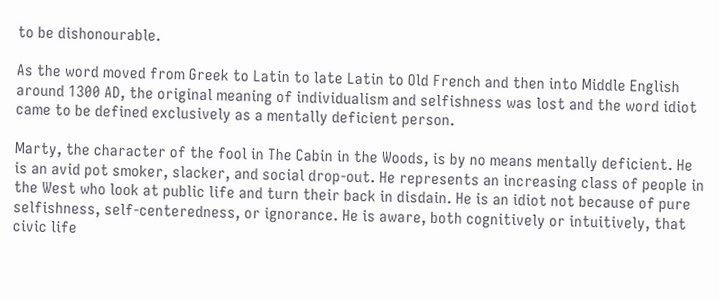to be dishonourable.

As the word moved from Greek to Latin to late Latin to Old French and then into Middle English around 1300 AD, the original meaning of individualism and selfishness was lost and the word idiot came to be defined exclusively as a mentally deficient person.

Marty, the character of the fool in The Cabin in the Woods, is by no means mentally deficient. He is an avid pot smoker, slacker, and social drop-out. He represents an increasing class of people in the West who look at public life and turn their back in disdain. He is an idiot not because of pure selfishness, self-centeredness, or ignorance. He is aware, both cognitively or intuitively, that civic life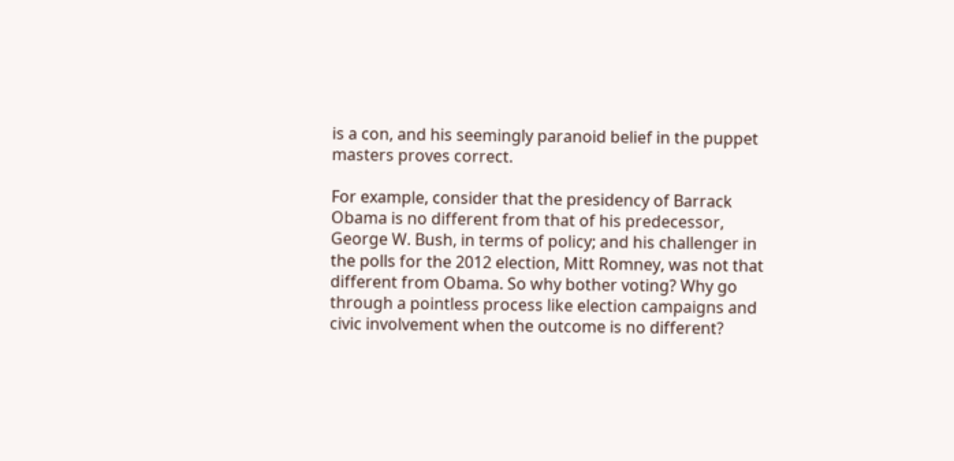is a con, and his seemingly paranoid belief in the puppet masters proves correct.

For example, consider that the presidency of Barrack Obama is no different from that of his predecessor, George W. Bush, in terms of policy; and his challenger in the polls for the 2012 election, Mitt Romney, was not that different from Obama. So why bother voting? Why go through a pointless process like election campaigns and civic involvement when the outcome is no different?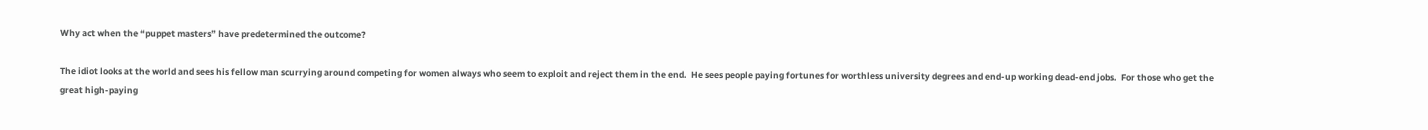Why act when the “puppet masters” have predetermined the outcome?

The idiot looks at the world and sees his fellow man scurrying around competing for women always who seem to exploit and reject them in the end.  He sees people paying fortunes for worthless university degrees and end-up working dead-end jobs.  For those who get the great high-paying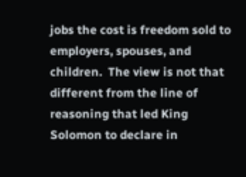jobs the cost is freedom sold to employers, spouses, and children.  The view is not that different from the line of reasoning that led King Solomon to declare in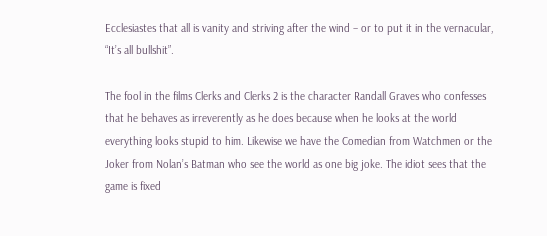Ecclesiastes that all is vanity and striving after the wind – or to put it in the vernacular, “It’s all bullshit”.

The fool in the films Clerks and Clerks 2 is the character Randall Graves who confesses that he behaves as irreverently as he does because when he looks at the world everything looks stupid to him. Likewise we have the Comedian from Watchmen or the Joker from Nolan’s Batman who see the world as one big joke. The idiot sees that the game is fixed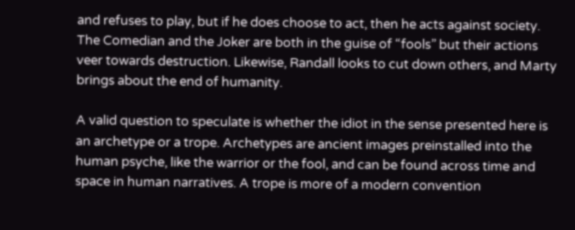and refuses to play, but if he does choose to act, then he acts against society. The Comedian and the Joker are both in the guise of “fools” but their actions veer towards destruction. Likewise, Randall looks to cut down others, and Marty brings about the end of humanity.

A valid question to speculate is whether the idiot in the sense presented here is an archetype or a trope. Archetypes are ancient images preinstalled into the human psyche, like the warrior or the fool, and can be found across time and space in human narratives. A trope is more of a modern convention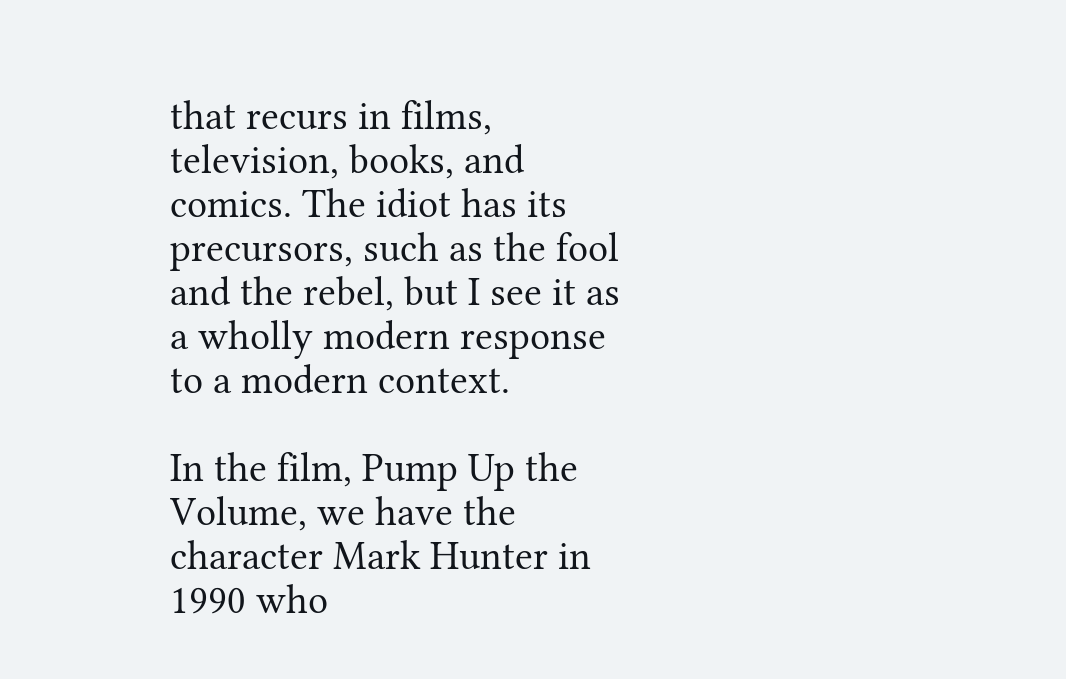that recurs in films, television, books, and comics. The idiot has its precursors, such as the fool and the rebel, but I see it as a wholly modern response to a modern context.

In the film, Pump Up the Volume, we have the character Mark Hunter in 1990 who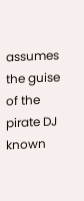assumes the guise of the pirate DJ known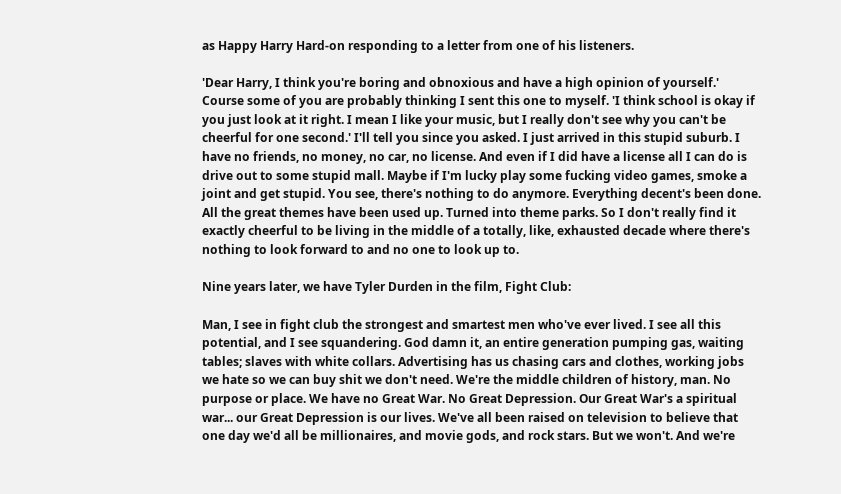as Happy Harry Hard-on responding to a letter from one of his listeners.

'Dear Harry, I think you're boring and obnoxious and have a high opinion of yourself.' Course some of you are probably thinking I sent this one to myself. 'I think school is okay if you just look at it right. I mean I like your music, but I really don't see why you can't be cheerful for one second.' I'll tell you since you asked. I just arrived in this stupid suburb. I have no friends, no money, no car, no license. And even if I did have a license all I can do is drive out to some stupid mall. Maybe if I'm lucky play some fucking video games, smoke a joint and get stupid. You see, there's nothing to do anymore. Everything decent's been done. All the great themes have been used up. Turned into theme parks. So I don't really find it exactly cheerful to be living in the middle of a totally, like, exhausted decade where there's nothing to look forward to and no one to look up to.

Nine years later, we have Tyler Durden in the film, Fight Club:

Man, I see in fight club the strongest and smartest men who've ever lived. I see all this potential, and I see squandering. God damn it, an entire generation pumping gas, waiting tables; slaves with white collars. Advertising has us chasing cars and clothes, working jobs we hate so we can buy shit we don't need. We're the middle children of history, man. No purpose or place. We have no Great War. No Great Depression. Our Great War's a spiritual war... our Great Depression is our lives. We've all been raised on television to believe that one day we'd all be millionaires, and movie gods, and rock stars. But we won't. And we're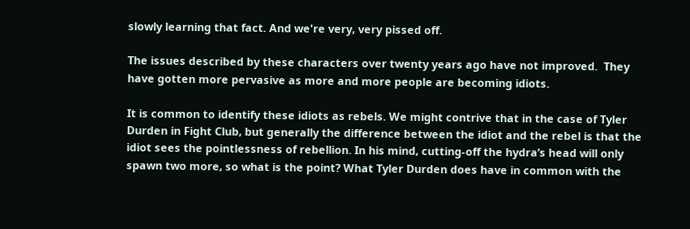slowly learning that fact. And we're very, very pissed off.

The issues described by these characters over twenty years ago have not improved.  They have gotten more pervasive as more and more people are becoming idiots.

It is common to identify these idiots as rebels. We might contrive that in the case of Tyler Durden in Fight Club, but generally the difference between the idiot and the rebel is that the idiot sees the pointlessness of rebellion. In his mind, cutting-off the hydra’s head will only spawn two more, so what is the point? What Tyler Durden does have in common with the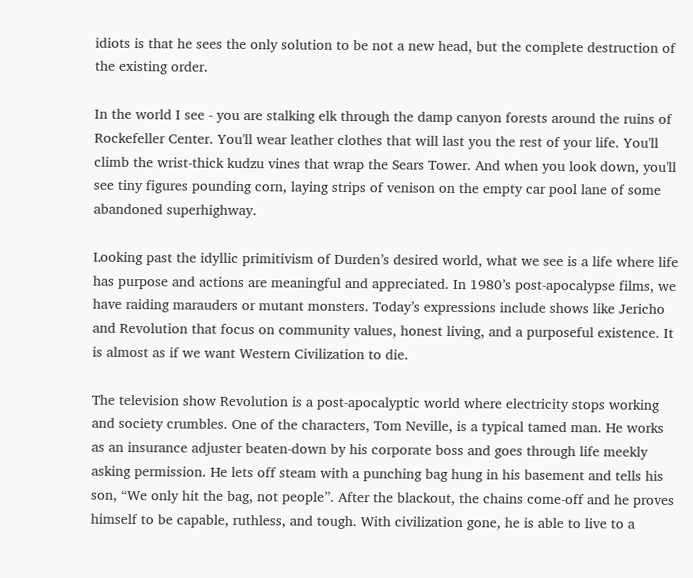idiots is that he sees the only solution to be not a new head, but the complete destruction of the existing order.

In the world I see - you are stalking elk through the damp canyon forests around the ruins of Rockefeller Center. You'll wear leather clothes that will last you the rest of your life. You'll climb the wrist-thick kudzu vines that wrap the Sears Tower. And when you look down, you'll see tiny figures pounding corn, laying strips of venison on the empty car pool lane of some abandoned superhighway.

Looking past the idyllic primitivism of Durden’s desired world, what we see is a life where life has purpose and actions are meaningful and appreciated. In 1980’s post-apocalypse films, we have raiding marauders or mutant monsters. Today’s expressions include shows like Jericho and Revolution that focus on community values, honest living, and a purposeful existence. It is almost as if we want Western Civilization to die.

The television show Revolution is a post-apocalyptic world where electricity stops working and society crumbles. One of the characters, Tom Neville, is a typical tamed man. He works as an insurance adjuster beaten-down by his corporate boss and goes through life meekly asking permission. He lets off steam with a punching bag hung in his basement and tells his son, “We only hit the bag, not people”. After the blackout, the chains come-off and he proves himself to be capable, ruthless, and tough. With civilization gone, he is able to live to a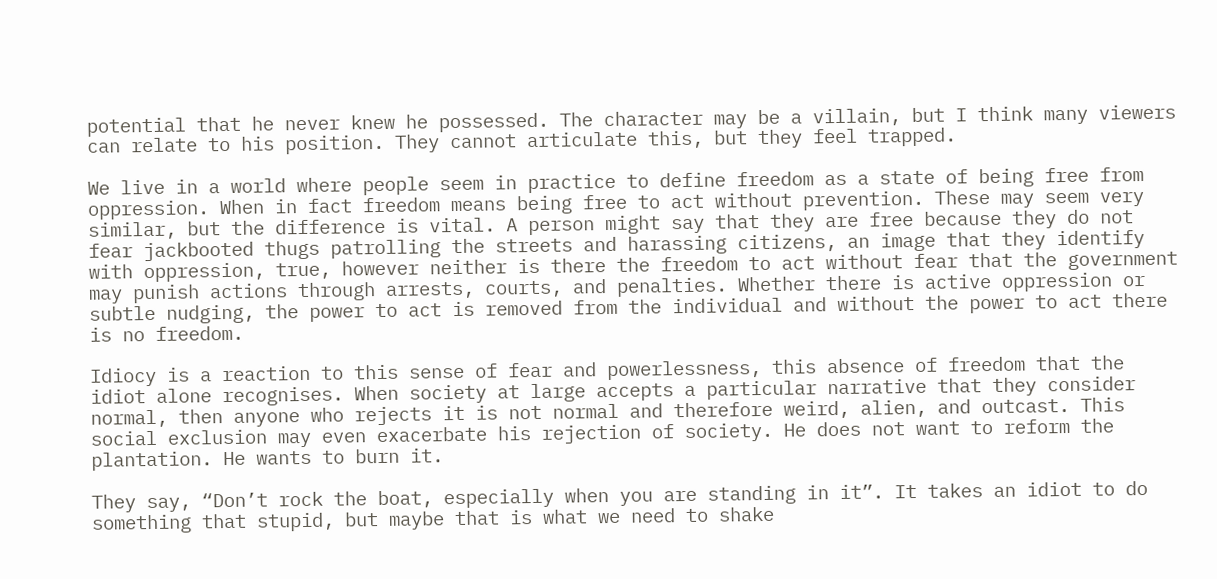potential that he never knew he possessed. The character may be a villain, but I think many viewers can relate to his position. They cannot articulate this, but they feel trapped.

We live in a world where people seem in practice to define freedom as a state of being free from oppression. When in fact freedom means being free to act without prevention. These may seem very similar, but the difference is vital. A person might say that they are free because they do not fear jackbooted thugs patrolling the streets and harassing citizens, an image that they identify with oppression, true, however neither is there the freedom to act without fear that the government may punish actions through arrests, courts, and penalties. Whether there is active oppression or subtle nudging, the power to act is removed from the individual and without the power to act there is no freedom.

Idiocy is a reaction to this sense of fear and powerlessness, this absence of freedom that the idiot alone recognises. When society at large accepts a particular narrative that they consider normal, then anyone who rejects it is not normal and therefore weird, alien, and outcast. This social exclusion may even exacerbate his rejection of society. He does not want to reform the plantation. He wants to burn it.

They say, “Don’t rock the boat, especially when you are standing in it”. It takes an idiot to do something that stupid, but maybe that is what we need to shake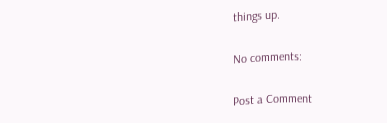things up.

No comments:

Post a Comment